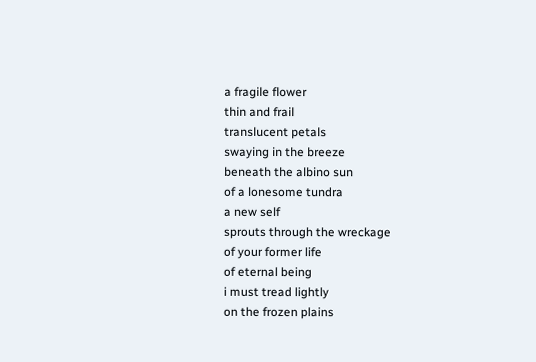a fragile flower
thin and frail
translucent petals
swaying in the breeze
beneath the albino sun
of a lonesome tundra
a new self
sprouts through the wreckage
of your former life
of eternal being
i must tread lightly
on the frozen plains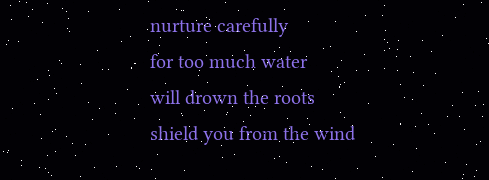nurture carefully
for too much water
will drown the roots
shield you from the wind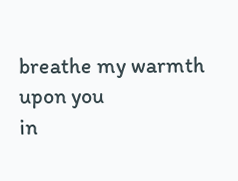breathe my warmth upon you
in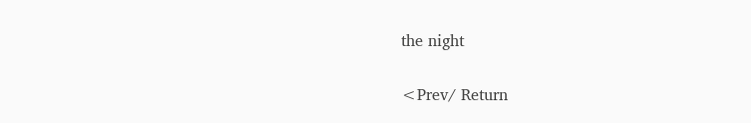the night


<Prev/ Return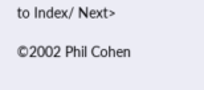to Index/ Next>

©2002 Phil Cohen